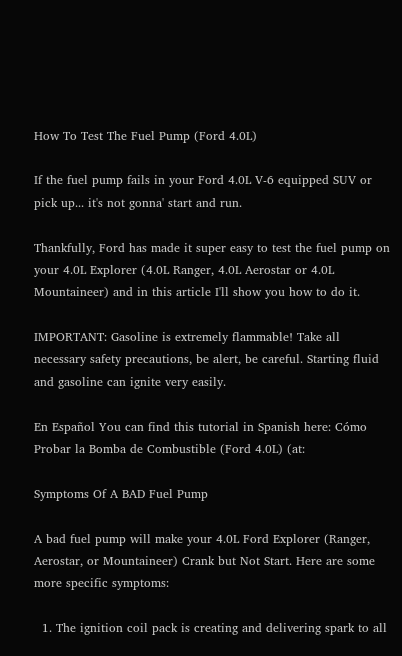How To Test The Fuel Pump (Ford 4.0L)

If the fuel pump fails in your Ford 4.0L V-6 equipped SUV or pick up... it's not gonna' start and run.

Thankfully, Ford has made it super easy to test the fuel pump on your 4.0L Explorer (4.0L Ranger, 4.0L Aerostar or 4.0L Mountaineer) and in this article I'll show you how to do it.

IMPORTANT: Gasoline is extremely flammable! Take all necessary safety precautions, be alert, be careful. Starting fluid and gasoline can ignite very easily.

En Español You can find this tutorial in Spanish here: Cómo Probar la Bomba de Combustible (Ford 4.0L) (at:

Symptoms Of A BAD Fuel Pump

A bad fuel pump will make your 4.0L Ford Explorer (Ranger, Aerostar, or Mountaineer) Crank but Not Start. Here are some more specific symptoms:

  1. The ignition coil pack is creating and delivering spark to all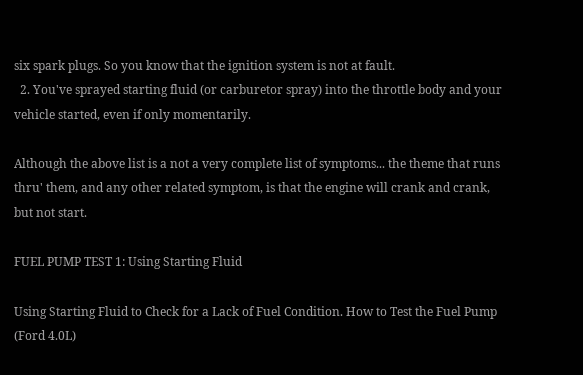six spark plugs. So you know that the ignition system is not at fault.
  2. You've sprayed starting fluid (or carburetor spray) into the throttle body and your vehicle started, even if only momentarily.

Although the above list is a not a very complete list of symptoms... the theme that runs thru' them, and any other related symptom, is that the engine will crank and crank, but not start.

FUEL PUMP TEST 1: Using Starting Fluid

Using Starting Fluid to Check for a Lack of Fuel Condition. How to Test the Fuel Pump (Ford 4.0L)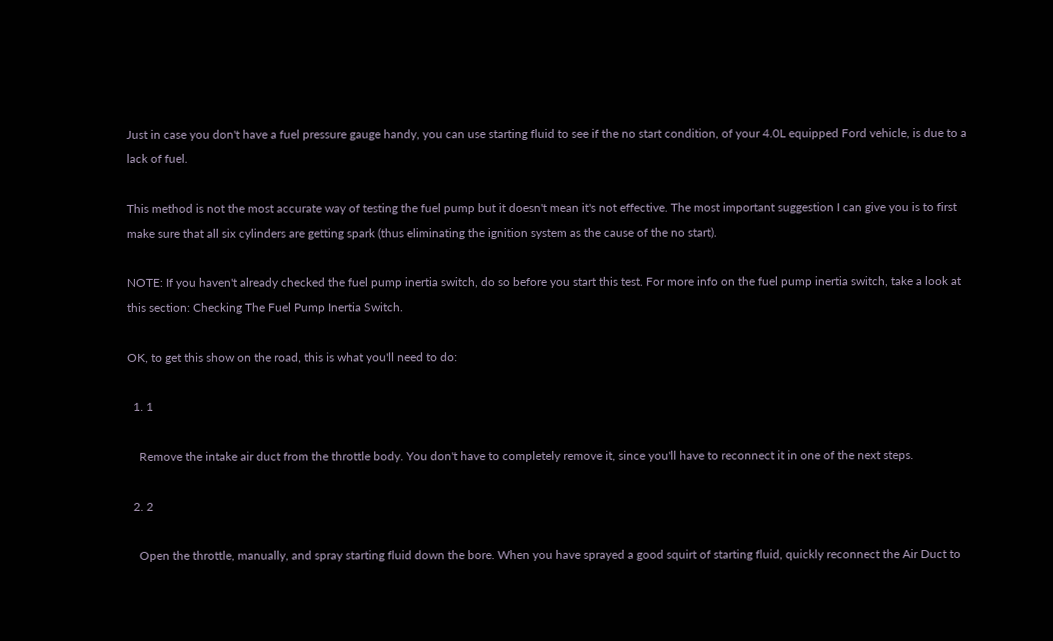Just in case you don't have a fuel pressure gauge handy, you can use starting fluid to see if the no start condition, of your 4.0L equipped Ford vehicle, is due to a lack of fuel.

This method is not the most accurate way of testing the fuel pump but it doesn't mean it's not effective. The most important suggestion I can give you is to first make sure that all six cylinders are getting spark (thus eliminating the ignition system as the cause of the no start).

NOTE: If you haven't already checked the fuel pump inertia switch, do so before you start this test. For more info on the fuel pump inertia switch, take a look at this section: Checking The Fuel Pump Inertia Switch.

OK, to get this show on the road, this is what you'll need to do:

  1. 1

    Remove the intake air duct from the throttle body. You don't have to completely remove it, since you'll have to reconnect it in one of the next steps.

  2. 2

    Open the throttle, manually, and spray starting fluid down the bore. When you have sprayed a good squirt of starting fluid, quickly reconnect the Air Duct to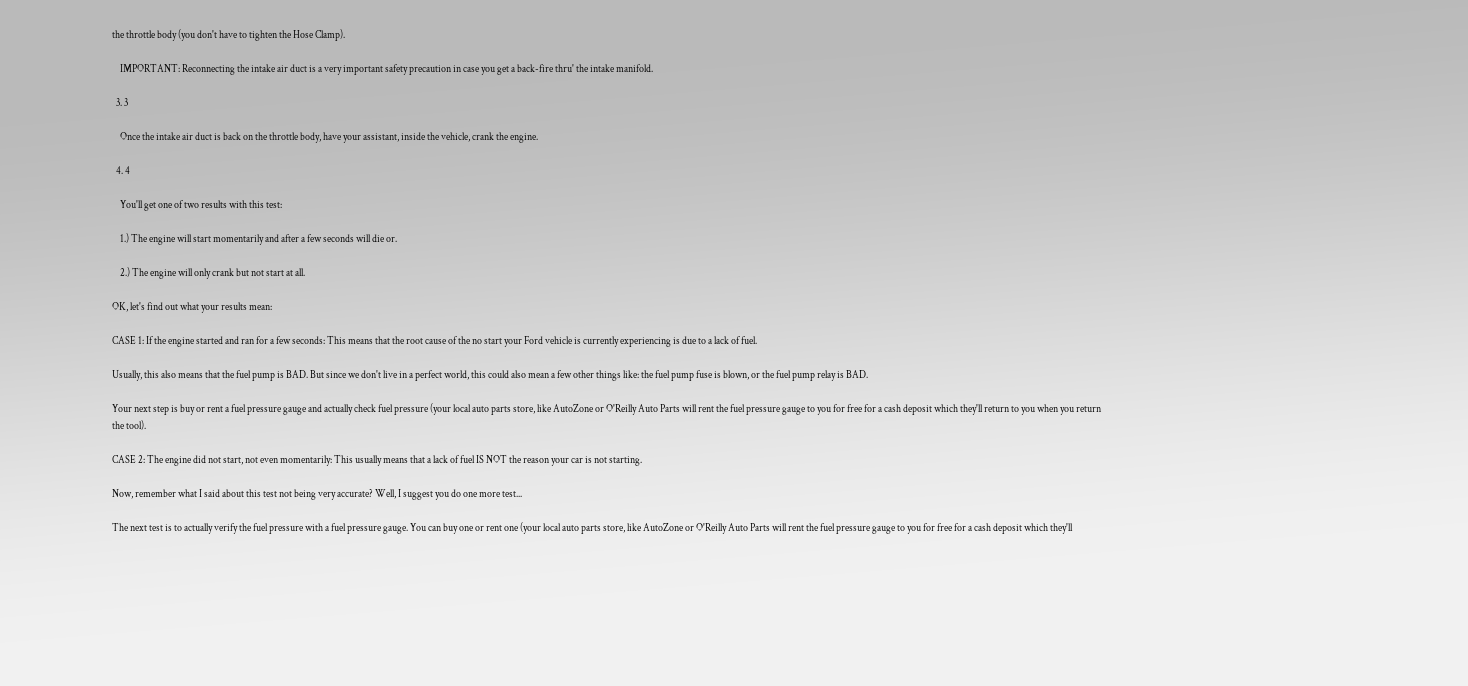the throttle body (you don't have to tighten the Hose Clamp).

    IMPORTANT: Reconnecting the intake air duct is a very important safety precaution in case you get a back-fire thru' the intake manifold.

  3. 3

    Once the intake air duct is back on the throttle body, have your assistant, inside the vehicle, crank the engine.

  4. 4

    You'll get one of two results with this test:

    1.) The engine will start momentarily and after a few seconds will die or.

    2.) The engine will only crank but not start at all.

OK, let's find out what your results mean:

CASE 1: If the engine started and ran for a few seconds: This means that the root cause of the no start your Ford vehicle is currently experiencing is due to a lack of fuel.

Usually, this also means that the fuel pump is BAD. But since we don't live in a perfect world, this could also mean a few other things like: the fuel pump fuse is blown, or the fuel pump relay is BAD.

Your next step is buy or rent a fuel pressure gauge and actually check fuel pressure (your local auto parts store, like AutoZone or O'Reilly Auto Parts will rent the fuel pressure gauge to you for free for a cash deposit which they'll return to you when you return the tool).

CASE 2: The engine did not start, not even momentarily: This usually means that a lack of fuel IS NOT the reason your car is not starting.

Now, remember what I said about this test not being very accurate? Well, I suggest you do one more test...

The next test is to actually verify the fuel pressure with a fuel pressure gauge. You can buy one or rent one (your local auto parts store, like AutoZone or O'Reilly Auto Parts will rent the fuel pressure gauge to you for free for a cash deposit which they'll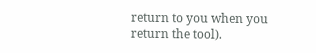return to you when you return the tool).